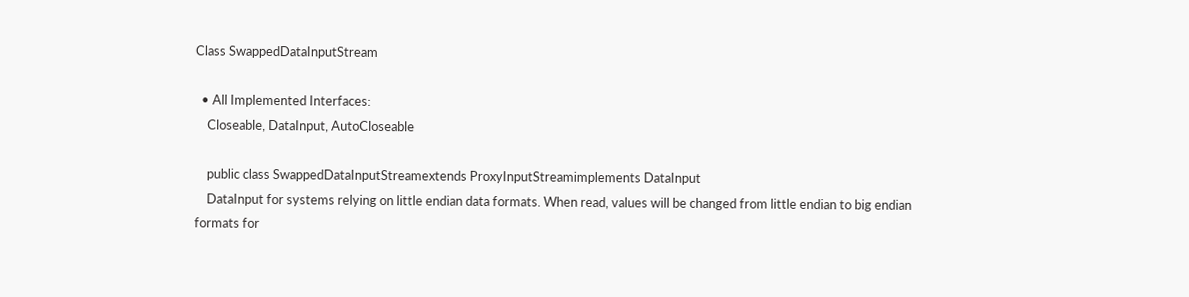Class SwappedDataInputStream

  • All Implemented Interfaces:
    Closeable, DataInput, AutoCloseable

    public class SwappedDataInputStreamextends ProxyInputStreamimplements DataInput
    DataInput for systems relying on little endian data formats. When read, values will be changed from little endian to big endian formats for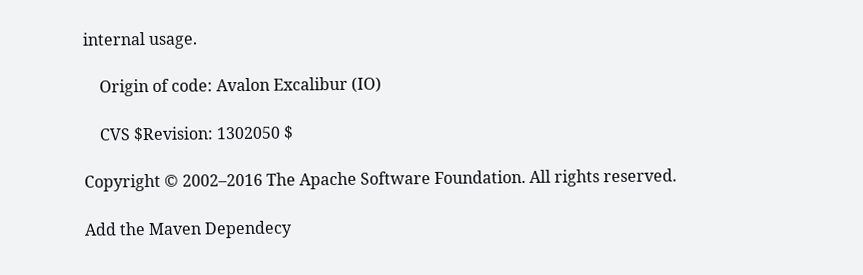internal usage.

    Origin of code: Avalon Excalibur (IO)

    CVS $Revision: 1302050 $

Copyright © 2002–2016 The Apache Software Foundation. All rights reserved.

Add the Maven Dependecy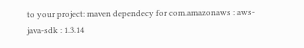to your project: maven dependecy for com.amazonaws : aws-java-sdk : 1.3.14